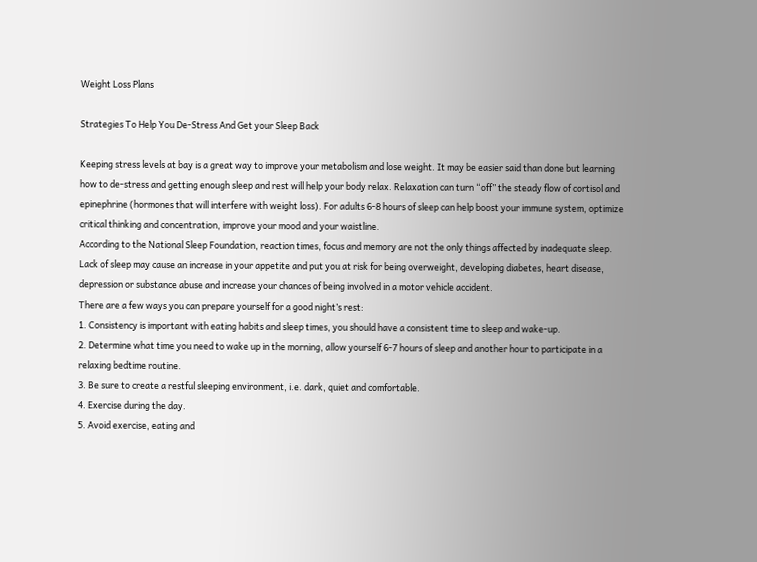Weight Loss Plans

Strategies To Help You De-Stress And Get your Sleep Back

Keeping stress levels at bay is a great way to improve your metabolism and lose weight. It may be easier said than done but learning how to de-stress and getting enough sleep and rest will help your body relax. Relaxation can turn “off” the steady flow of cortisol and epinephrine (hormones that will interfere with weight loss). For adults 6-8 hours of sleep can help boost your immune system, optimize critical thinking and concentration, improve your mood and your waistline.
According to the National Sleep Foundation, reaction times, focus and memory are not the only things affected by inadequate sleep. Lack of sleep may cause an increase in your appetite and put you at risk for being overweight, developing diabetes, heart disease, depression or substance abuse and increase your chances of being involved in a motor vehicle accident.
There are a few ways you can prepare yourself for a good night’s rest:
1. Consistency is important with eating habits and sleep times, you should have a consistent time to sleep and wake-up.
2. Determine what time you need to wake up in the morning, allow yourself 6-7 hours of sleep and another hour to participate in a relaxing bedtime routine.
3. Be sure to create a restful sleeping environment, i.e. dark, quiet and comfortable.
4. Exercise during the day.
5. Avoid exercise, eating and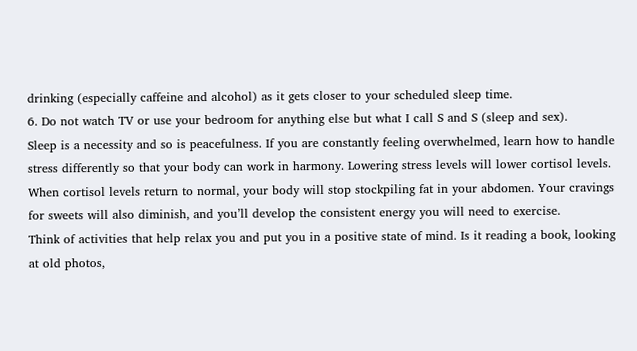drinking (especially caffeine and alcohol) as it gets closer to your scheduled sleep time.
6. Do not watch TV or use your bedroom for anything else but what I call S and S (sleep and sex).
Sleep is a necessity and so is peacefulness. If you are constantly feeling overwhelmed, learn how to handle stress differently so that your body can work in harmony. Lowering stress levels will lower cortisol levels. When cortisol levels return to normal, your body will stop stockpiling fat in your abdomen. Your cravings for sweets will also diminish, and you’ll develop the consistent energy you will need to exercise.
Think of activities that help relax you and put you in a positive state of mind. Is it reading a book, looking at old photos,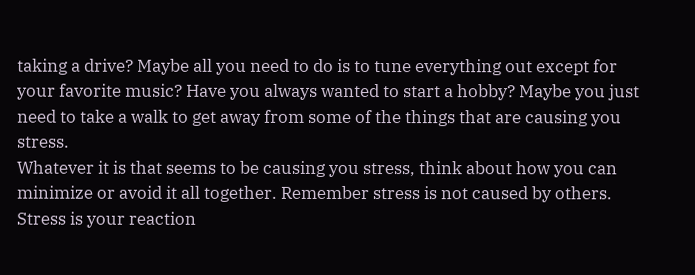taking a drive? Maybe all you need to do is to tune everything out except for your favorite music? Have you always wanted to start a hobby? Maybe you just need to take a walk to get away from some of the things that are causing you stress.
Whatever it is that seems to be causing you stress, think about how you can minimize or avoid it all together. Remember stress is not caused by others. Stress is your reaction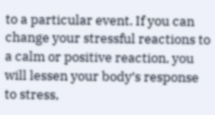to a particular event. If you can change your stressful reactions to a calm or positive reaction, you will lessen your body’s response to stress,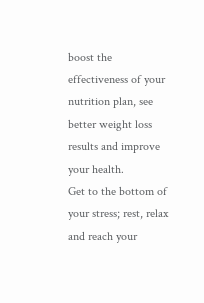boost the effectiveness of your nutrition plan, see better weight loss results and improve your health.
Get to the bottom of your stress; rest, relax and reach your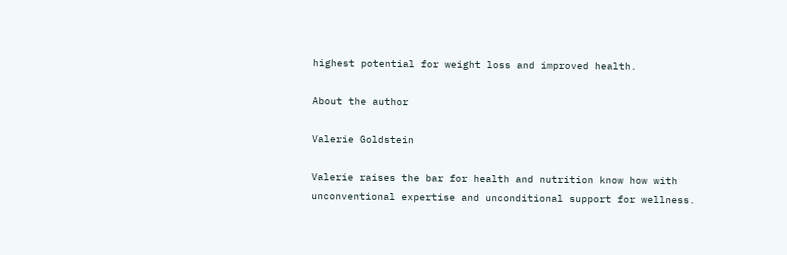highest potential for weight loss and improved health.

About the author

Valerie Goldstein

Valerie raises the bar for health and nutrition know how with unconventional expertise and unconditional support for wellness.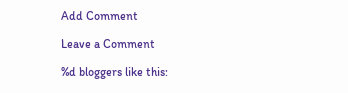Add Comment

Leave a Comment

%d bloggers like this: